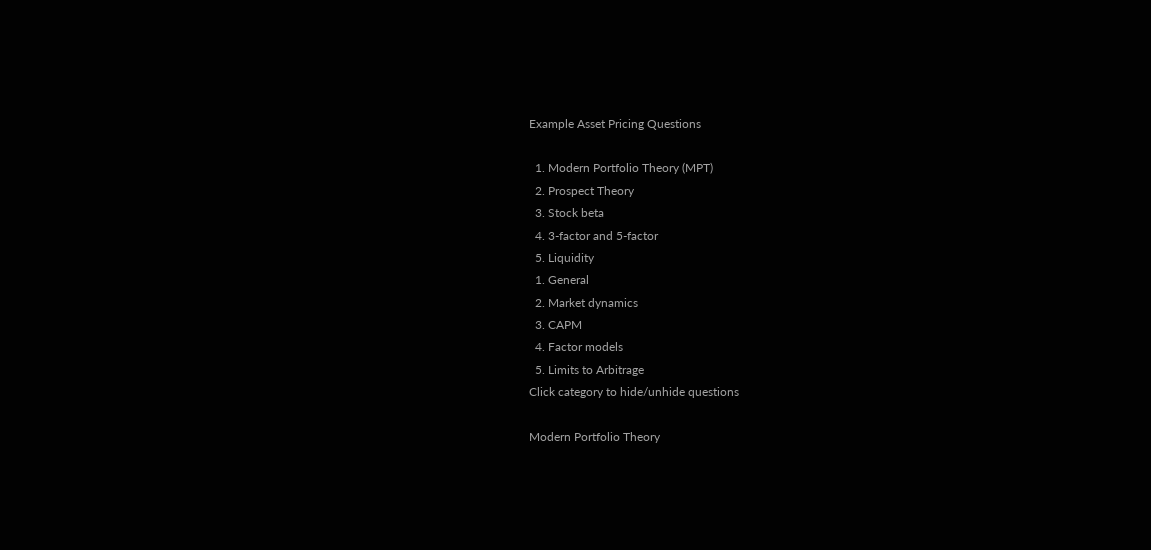Example Asset Pricing Questions

  1. Modern Portfolio Theory (MPT)
  2. Prospect Theory
  3. Stock beta
  4. 3-factor and 5-factor
  5. Liquidity
  1. General
  2. Market dynamics
  3. CAPM
  4. Factor models
  5. Limits to Arbitrage
Click category to hide/unhide questions

Modern Portfolio Theory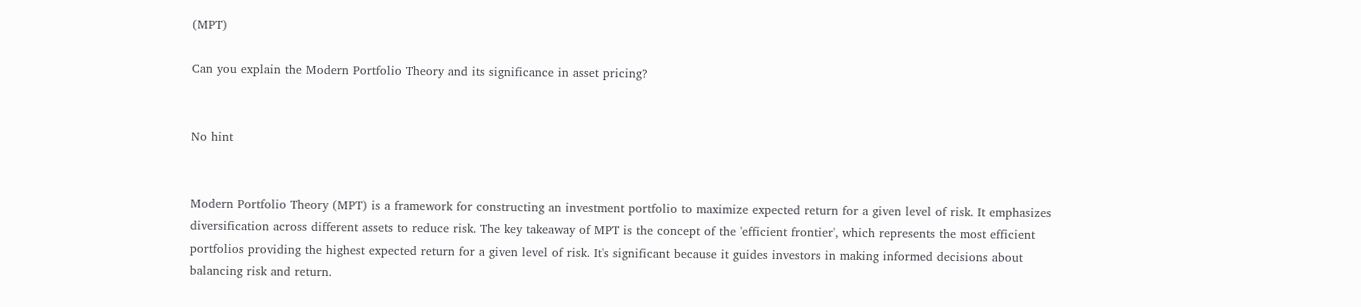(MPT)

Can you explain the Modern Portfolio Theory and its significance in asset pricing?


No hint


Modern Portfolio Theory (MPT) is a framework for constructing an investment portfolio to maximize expected return for a given level of risk. It emphasizes diversification across different assets to reduce risk. The key takeaway of MPT is the concept of the 'efficient frontier', which represents the most efficient portfolios providing the highest expected return for a given level of risk. It's significant because it guides investors in making informed decisions about balancing risk and return.